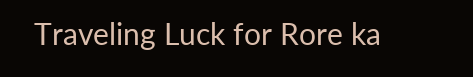Traveling Luck for Rore ka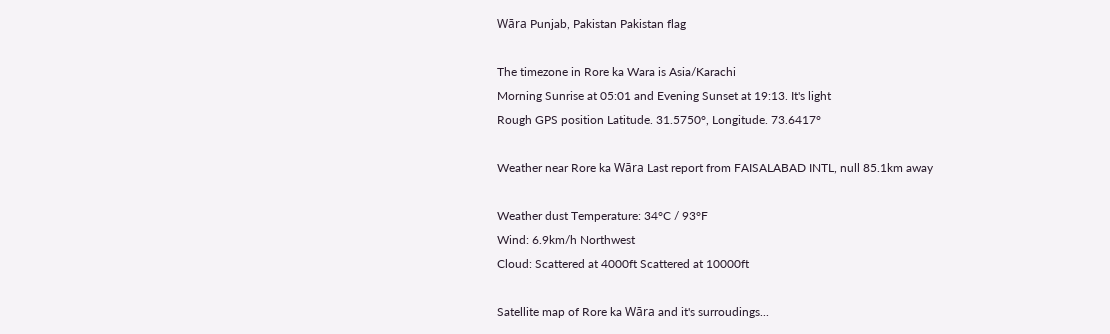Wāra Punjab, Pakistan Pakistan flag

The timezone in Rore ka Wara is Asia/Karachi
Morning Sunrise at 05:01 and Evening Sunset at 19:13. It's light
Rough GPS position Latitude. 31.5750°, Longitude. 73.6417°

Weather near Rore ka Wāra Last report from FAISALABAD INTL, null 85.1km away

Weather dust Temperature: 34°C / 93°F
Wind: 6.9km/h Northwest
Cloud: Scattered at 4000ft Scattered at 10000ft

Satellite map of Rore ka Wāra and it's surroudings...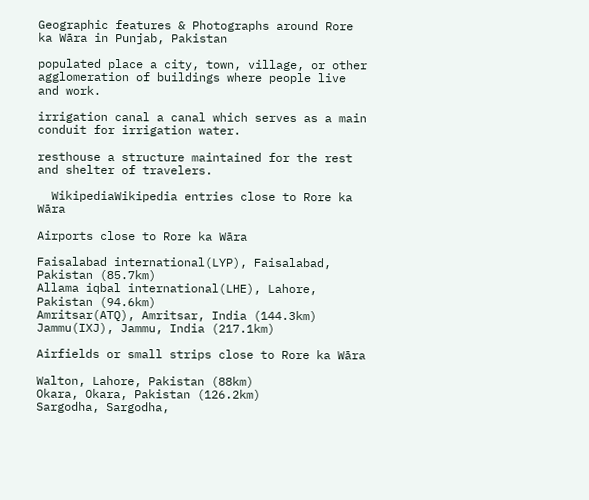Geographic features & Photographs around Rore ka Wāra in Punjab, Pakistan

populated place a city, town, village, or other agglomeration of buildings where people live and work.

irrigation canal a canal which serves as a main conduit for irrigation water.

resthouse a structure maintained for the rest and shelter of travelers.

  WikipediaWikipedia entries close to Rore ka Wāra

Airports close to Rore ka Wāra

Faisalabad international(LYP), Faisalabad, Pakistan (85.7km)
Allama iqbal international(LHE), Lahore, Pakistan (94.6km)
Amritsar(ATQ), Amritsar, India (144.3km)
Jammu(IXJ), Jammu, India (217.1km)

Airfields or small strips close to Rore ka Wāra

Walton, Lahore, Pakistan (88km)
Okara, Okara, Pakistan (126.2km)
Sargodha, Sargodha,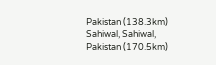Pakistan (138.3km)
Sahiwal, Sahiwal, Pakistan (170.5km)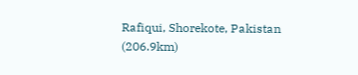Rafiqui, Shorekote, Pakistan (206.9km)